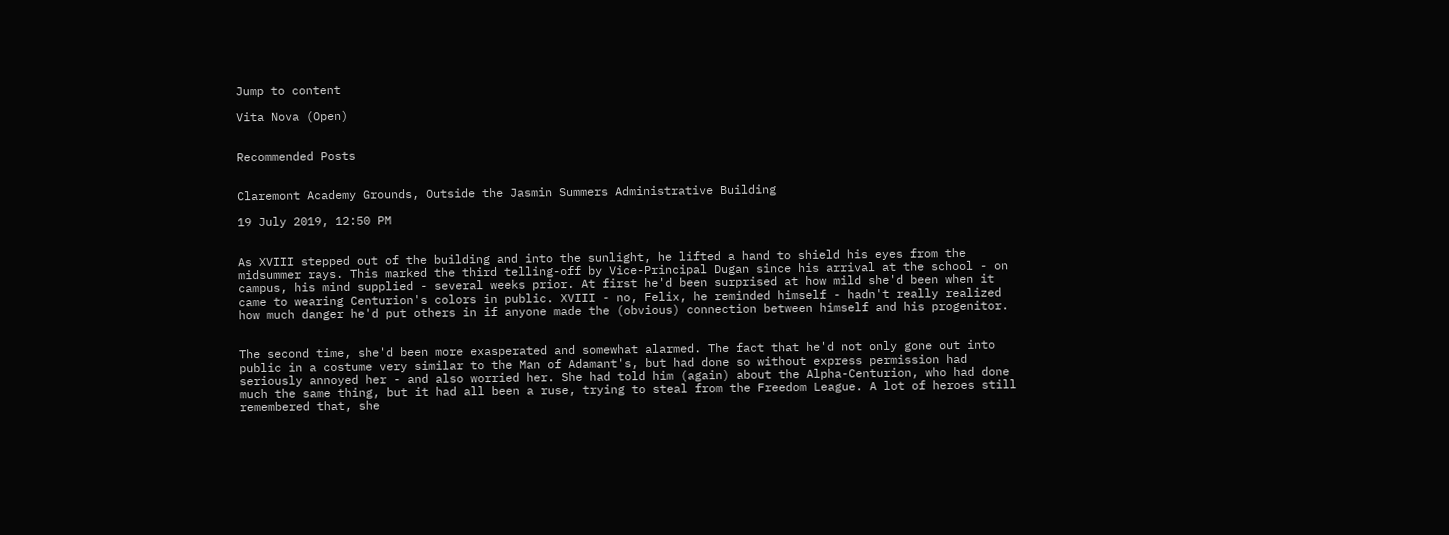Jump to content

Vita Nova (Open)


Recommended Posts


Claremont Academy Grounds, Outside the Jasmin Summers Administrative Building

19 July 2019, 12:50 PM


As XVIII stepped out of the building and into the sunlight, he lifted a hand to shield his eyes from the midsummer rays. This marked the third telling-off by Vice-Principal Dugan since his arrival at the school - on campus, his mind supplied - several weeks prior. At first he'd been surprised at how mild she'd been when it came to wearing Centurion's colors in public. XVIII - no, Felix, he reminded himself - hadn't really realized how much danger he'd put others in if anyone made the (obvious) connection between himself and his progenitor.


The second time, she'd been more exasperated and somewhat alarmed. The fact that he'd not only gone out into public in a costume very similar to the Man of Adamant's, but had done so without express permission had seriously annoyed her - and also worried her. She had told him (again) about the Alpha-Centurion, who had done much the same thing, but it had all been a ruse, trying to steal from the Freedom League. A lot of heroes still remembered that, she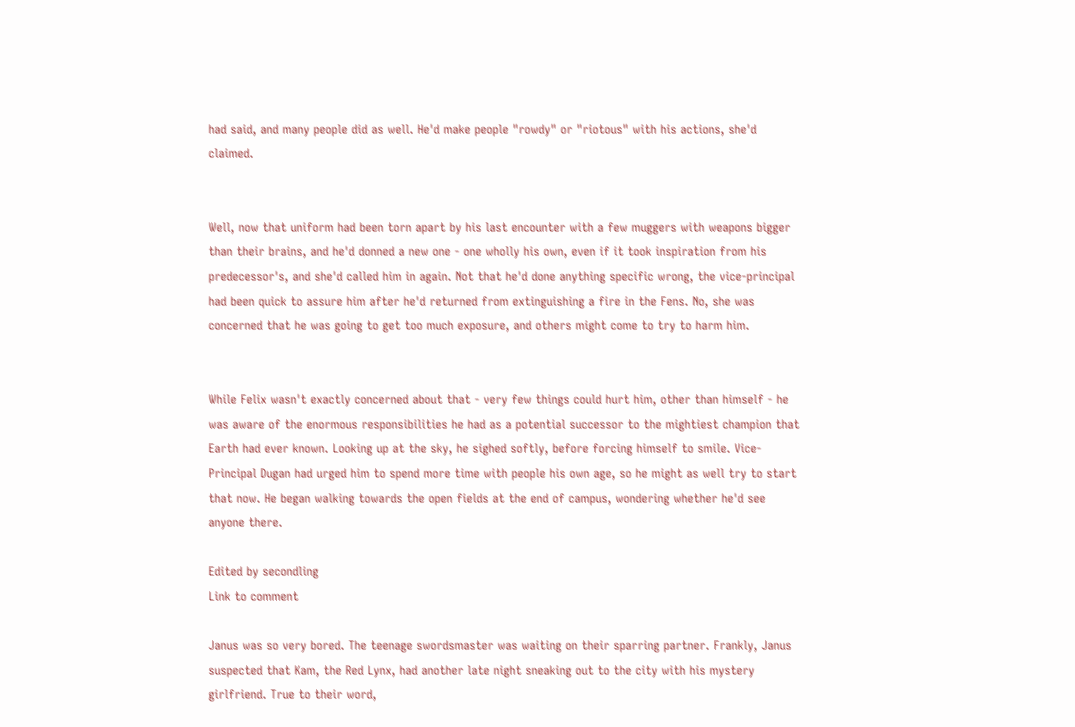had said, and many people did as well. He'd make people "rowdy" or "riotous" with his actions, she'd claimed.


Well, now that uniform had been torn apart by his last encounter with a few muggers with weapons bigger than their brains, and he'd donned a new one - one wholly his own, even if it took inspiration from his predecessor's, and she'd called him in again. Not that he'd done anything specific wrong, the vice-principal had been quick to assure him after he'd returned from extinguishing a fire in the Fens. No, she was concerned that he was going to get too much exposure, and others might come to try to harm him.


While Felix wasn't exactly concerned about that - very few things could hurt him, other than himself - he was aware of the enormous responsibilities he had as a potential successor to the mightiest champion that Earth had ever known. Looking up at the sky, he sighed softly, before forcing himself to smile. Vice-Principal Dugan had urged him to spend more time with people his own age, so he might as well try to start that now. He began walking towards the open fields at the end of campus, wondering whether he'd see anyone there.

Edited by secondling
Link to comment

Janus was so very bored. The teenage swordsmaster was waiting on their sparring partner. Frankly, Janus suspected that Kam, the Red Lynx, had another late night sneaking out to the city with his mystery girlfriend. True to their word,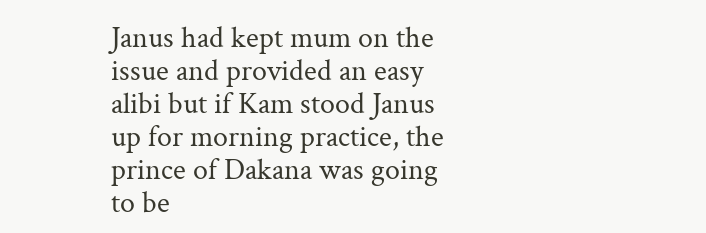Janus had kept mum on the issue and provided an easy alibi but if Kam stood Janus up for morning practice, the prince of Dakana was going to be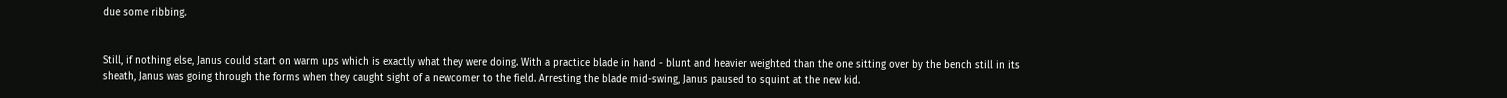due some ribbing.


Still, if nothing else, Janus could start on warm ups which is exactly what they were doing. With a practice blade in hand - blunt and heavier weighted than the one sitting over by the bench still in its sheath, Janus was going through the forms when they caught sight of a newcomer to the field. Arresting the blade mid-swing, Janus paused to squint at the new kid.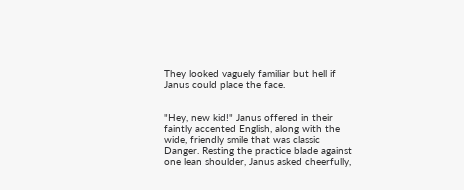They looked vaguely familiar but hell if Janus could place the face.


"Hey, new kid!" Janus offered in their faintly accented English, along with the wide, friendly smile that was classic Danger. Resting the practice blade against one lean shoulder, Janus asked cheerfully,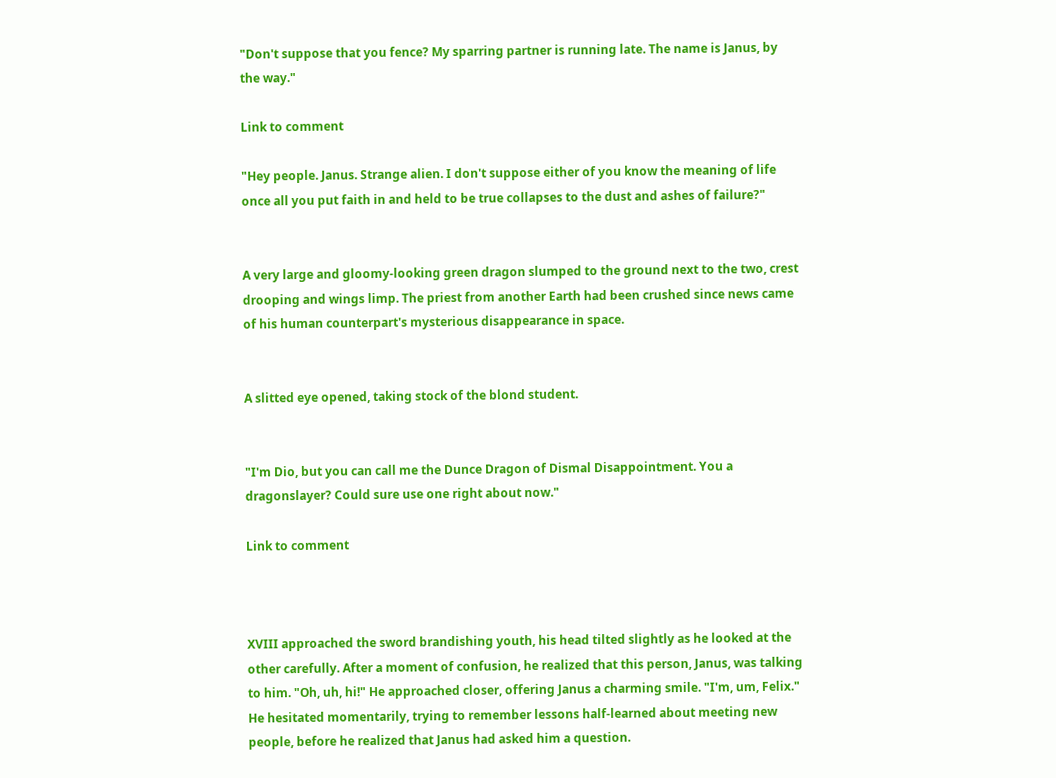"Don't suppose that you fence? My sparring partner is running late. The name is Janus, by the way."

Link to comment

"Hey people. Janus. Strange alien. I don't suppose either of you know the meaning of life once all you put faith in and held to be true collapses to the dust and ashes of failure?"


A very large and gloomy-looking green dragon slumped to the ground next to the two, crest drooping and wings limp. The priest from another Earth had been crushed since news came of his human counterpart's mysterious disappearance in space.


A slitted eye opened, taking stock of the blond student.


"I'm Dio, but you can call me the Dunce Dragon of Dismal Disappointment. You a dragonslayer? Could sure use one right about now."

Link to comment



XVIII approached the sword brandishing youth, his head tilted slightly as he looked at the other carefully. After a moment of confusion, he realized that this person, Janus, was talking to him. "Oh, uh, hi!" He approached closer, offering Janus a charming smile. "I'm, um, Felix." He hesitated momentarily, trying to remember lessons half-learned about meeting new people, before he realized that Janus had asked him a question.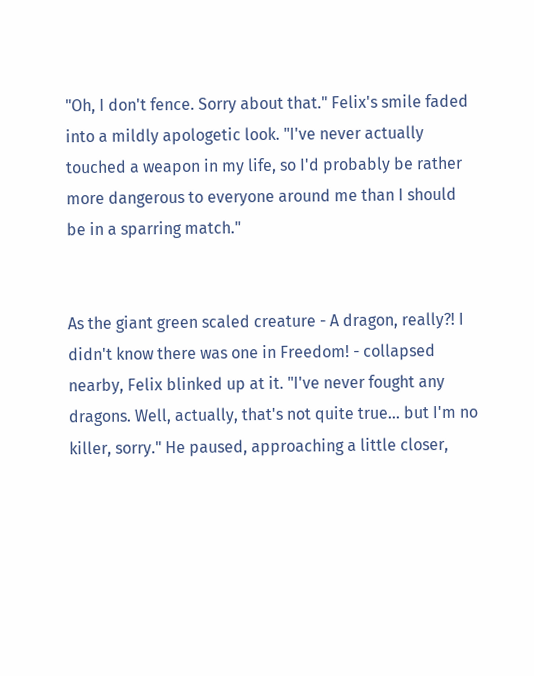"Oh, I don't fence. Sorry about that." Felix's smile faded into a mildly apologetic look. "I've never actually touched a weapon in my life, so I'd probably be rather more dangerous to everyone around me than I should be in a sparring match."


As the giant green scaled creature - A dragon, really?! I didn't know there was one in Freedom! - collapsed nearby, Felix blinked up at it. "I've never fought any dragons. Well, actually, that's not quite true... but I'm no killer, sorry." He paused, approaching a little closer,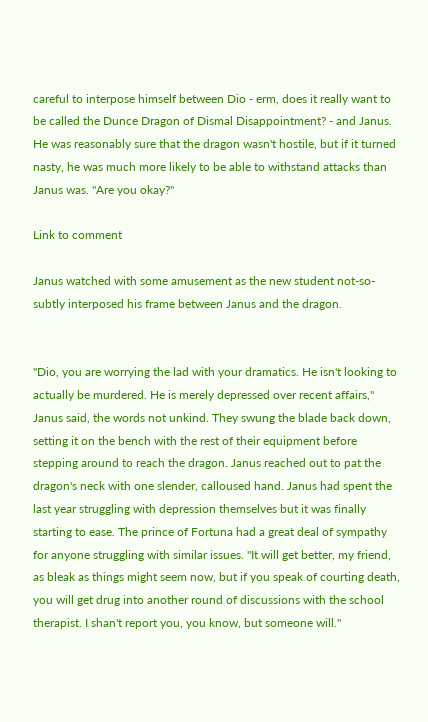careful to interpose himself between Dio - erm, does it really want to be called the Dunce Dragon of Dismal Disappointment? - and Janus. He was reasonably sure that the dragon wasn't hostile, but if it turned nasty, he was much more likely to be able to withstand attacks than Janus was. "Are you okay?"

Link to comment

Janus watched with some amusement as the new student not-so-subtly interposed his frame between Janus and the dragon.


"Dio, you are worrying the lad with your dramatics. He isn't looking to actually be murdered. He is merely depressed over recent affairs," Janus said, the words not unkind. They swung the blade back down, setting it on the bench with the rest of their equipment before stepping around to reach the dragon. Janus reached out to pat the dragon's neck with one slender, calloused hand. Janus had spent the last year struggling with depression themselves but it was finally starting to ease. The prince of Fortuna had a great deal of sympathy for anyone struggling with similar issues. "It will get better, my friend, as bleak as things might seem now, but if you speak of courting death, you will get drug into another round of discussions with the school therapist. I shan't report you, you know, but someone will."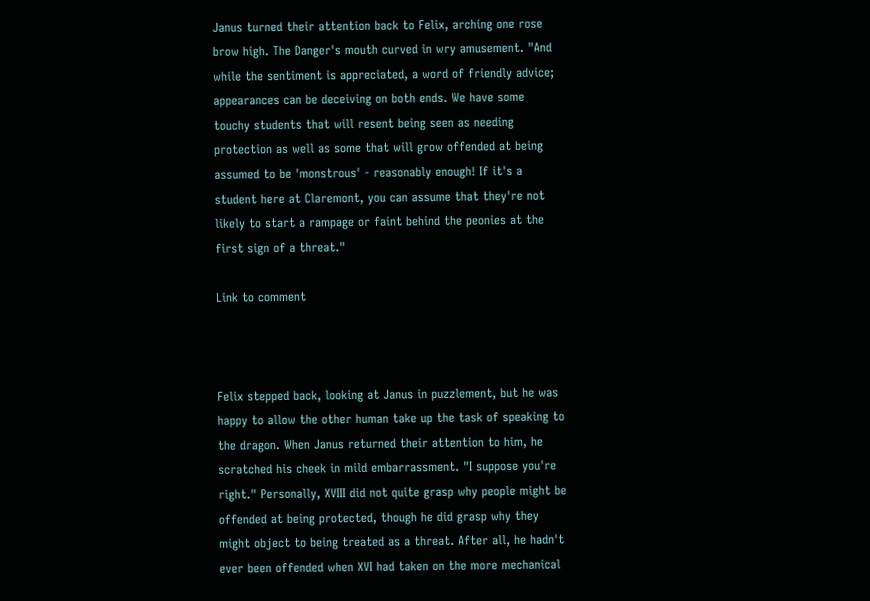Janus turned their attention back to Felix, arching one rose brow high. The Danger's mouth curved in wry amusement. "And while the sentiment is appreciated, a word of friendly advice; appearances can be deceiving on both ends. We have some touchy students that will resent being seen as needing protection as well as some that will grow offended at being assumed to be 'monstrous' - reasonably enough! If it's a student here at Claremont, you can assume that they're not likely to start a rampage or faint behind the peonies at the first sign of a threat."

Link to comment



Felix stepped back, looking at Janus in puzzlement, but he was happy to allow the other human take up the task of speaking to the dragon. When Janus returned their attention to him, he scratched his cheek in mild embarrassment. "I suppose you're right." Personally, XVIII did not quite grasp why people might be offended at being protected, though he did grasp why they might object to being treated as a threat. After all, he hadn't ever been offended when XVI had taken on the more mechanical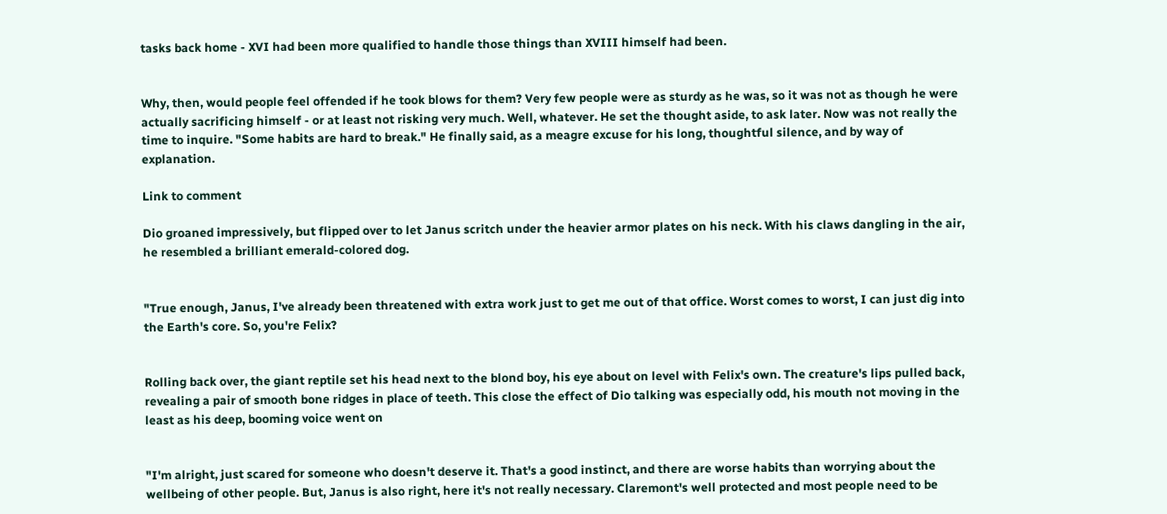tasks back home - XVI had been more qualified to handle those things than XVIII himself had been.


Why, then, would people feel offended if he took blows for them? Very few people were as sturdy as he was, so it was not as though he were actually sacrificing himself - or at least not risking very much. Well, whatever. He set the thought aside, to ask later. Now was not really the time to inquire. "Some habits are hard to break." He finally said, as a meagre excuse for his long, thoughtful silence, and by way of explanation.

Link to comment

Dio groaned impressively, but flipped over to let Janus scritch under the heavier armor plates on his neck. With his claws dangling in the air, he resembled a brilliant emerald-colored dog.


"True enough, Janus, I've already been threatened with extra work just to get me out of that office. Worst comes to worst, I can just dig into the Earth's core. So, you're Felix?


Rolling back over, the giant reptile set his head next to the blond boy, his eye about on level with Felix's own. The creature's lips pulled back, revealing a pair of smooth bone ridges in place of teeth. This close the effect of Dio talking was especially odd, his mouth not moving in the least as his deep, booming voice went on


"I'm alright, just scared for someone who doesn't deserve it. That's a good instinct, and there are worse habits than worrying about the wellbeing of other people. But, Janus is also right, here it's not really necessary. Claremont's well protected and most people need to be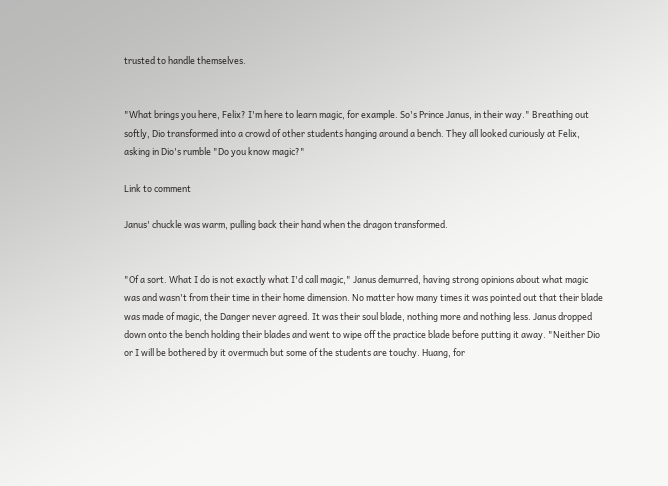trusted to handle themselves.


"What brings you here, Felix? I'm here to learn magic, for example. So's Prince Janus, in their way." Breathing out softly, Dio transformed into a crowd of other students hanging around a bench. They all looked curiously at Felix, asking in Dio's rumble "Do you know magic?"

Link to comment

Janus' chuckle was warm, pulling back their hand when the dragon transformed.


"Of a sort. What I do is not exactly what I'd call magic," Janus demurred, having strong opinions about what magic was and wasn't from their time in their home dimension. No matter how many times it was pointed out that their blade was made of magic, the Danger never agreed. It was their soul blade, nothing more and nothing less. Janus dropped down onto the bench holding their blades and went to wipe off the practice blade before putting it away. "Neither Dio or I will be bothered by it overmuch but some of the students are touchy. Huang, for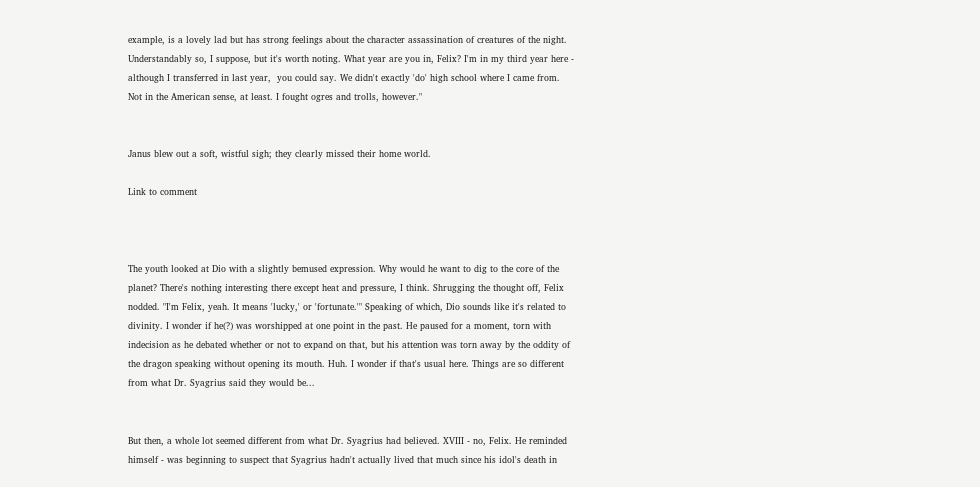example, is a lovely lad but has strong feelings about the character assassination of creatures of the night. Understandably so, I suppose, but it's worth noting. What year are you in, Felix? I'm in my third year here - although I transferred in last year,  you could say. We didn't exactly 'do' high school where I came from. Not in the American sense, at least. I fought ogres and trolls, however."


Janus blew out a soft, wistful sigh; they clearly missed their home world.

Link to comment



The youth looked at Dio with a slightly bemused expression. Why would he want to dig to the core of the planet? There's nothing interesting there except heat and pressure, I think. Shrugging the thought off, Felix nodded. "I'm Felix, yeah. It means 'lucky,' or 'fortunate.'" Speaking of which, Dio sounds like it's related to divinity. I wonder if he(?) was worshipped at one point in the past. He paused for a moment, torn with indecision as he debated whether or not to expand on that, but his attention was torn away by the oddity of the dragon speaking without opening its mouth. Huh. I wonder if that's usual here. Things are so different from what Dr. Syagrius said they would be...


But then, a whole lot seemed different from what Dr. Syagrius had believed. XVIII - no, Felix. He reminded himself - was beginning to suspect that Syagrius hadn't actually lived that much since his idol's death in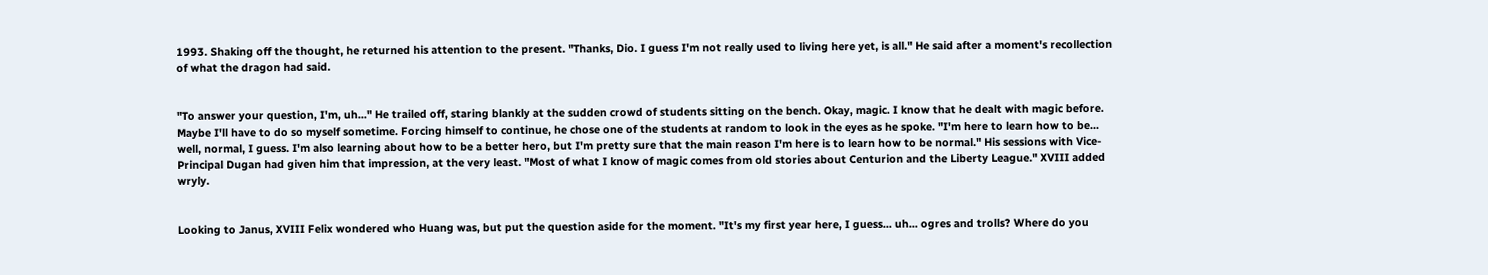1993. Shaking off the thought, he returned his attention to the present. "Thanks, Dio. I guess I'm not really used to living here yet, is all." He said after a moment's recollection of what the dragon had said.


"To answer your question, I'm, uh..." He trailed off, staring blankly at the sudden crowd of students sitting on the bench. Okay, magic. I know that he dealt with magic before. Maybe I'll have to do so myself sometime. Forcing himself to continue, he chose one of the students at random to look in the eyes as he spoke. "I'm here to learn how to be... well, normal, I guess. I'm also learning about how to be a better hero, but I'm pretty sure that the main reason I'm here is to learn how to be normal." His sessions with Vice-Principal Dugan had given him that impression, at the very least. "Most of what I know of magic comes from old stories about Centurion and the Liberty League." XVIII added wryly.


Looking to Janus, XVIII Felix wondered who Huang was, but put the question aside for the moment. "It's my first year here, I guess... uh... ogres and trolls? Where do you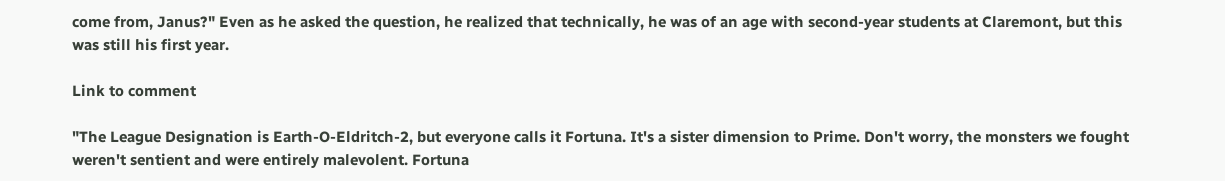come from, Janus?" Even as he asked the question, he realized that technically, he was of an age with second-year students at Claremont, but this was still his first year.

Link to comment

"The League Designation is Earth-O-Eldritch-2, but everyone calls it Fortuna. It's a sister dimension to Prime. Don't worry, the monsters we fought weren't sentient and were entirely malevolent. Fortuna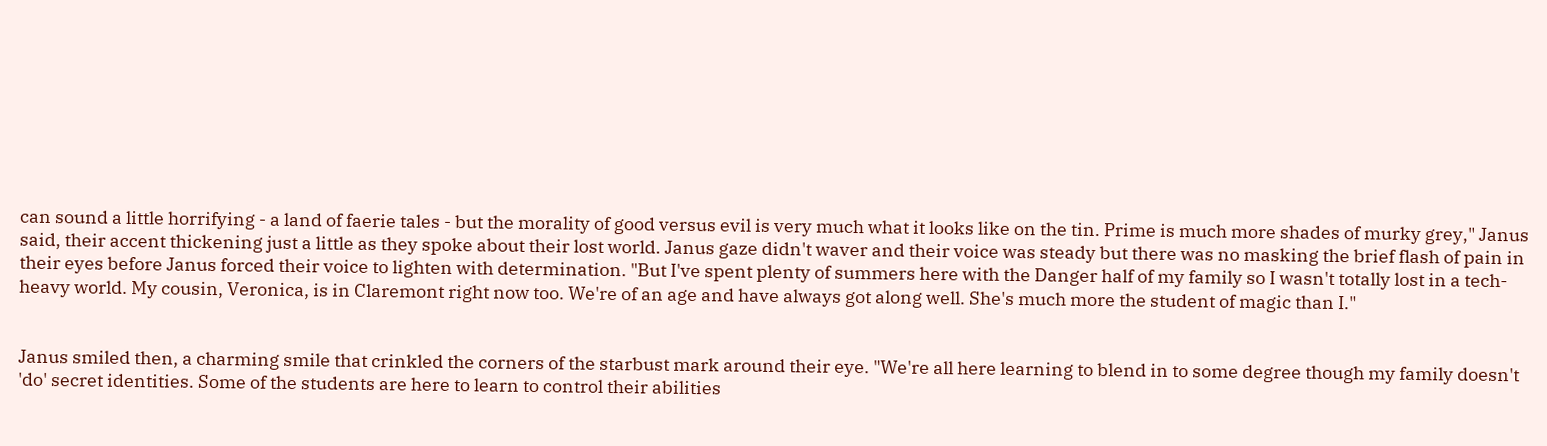can sound a little horrifying - a land of faerie tales - but the morality of good versus evil is very much what it looks like on the tin. Prime is much more shades of murky grey," Janus said, their accent thickening just a little as they spoke about their lost world. Janus gaze didn't waver and their voice was steady but there was no masking the brief flash of pain in their eyes before Janus forced their voice to lighten with determination. "But I've spent plenty of summers here with the Danger half of my family so I wasn't totally lost in a tech-heavy world. My cousin, Veronica, is in Claremont right now too. We're of an age and have always got along well. She's much more the student of magic than I."


Janus smiled then, a charming smile that crinkled the corners of the starbust mark around their eye. "We're all here learning to blend in to some degree though my family doesn't 'do' secret identities. Some of the students are here to learn to control their abilities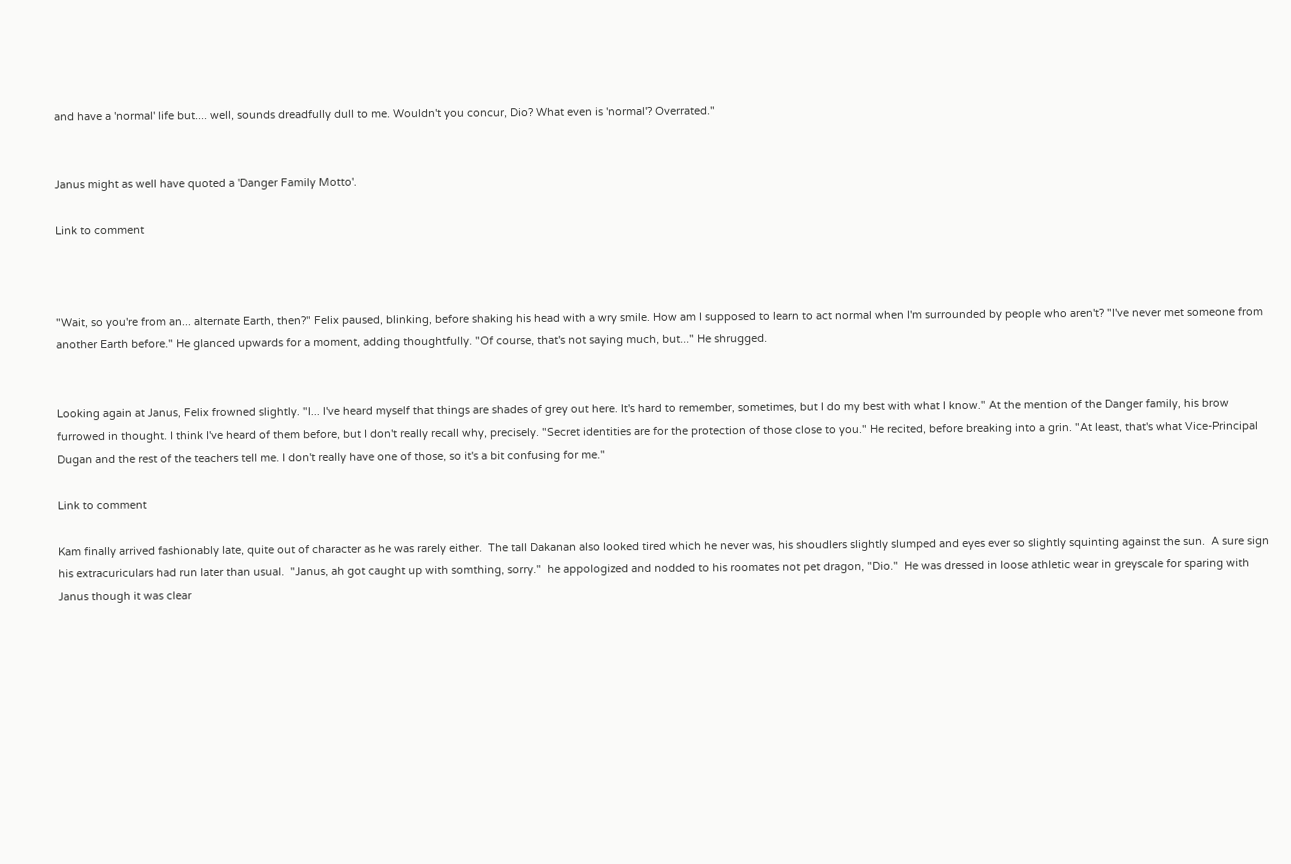and have a 'normal' life but.... well, sounds dreadfully dull to me. Wouldn't you concur, Dio? What even is 'normal'? Overrated."


Janus might as well have quoted a 'Danger Family Motto'.

Link to comment



"Wait, so you're from an... alternate Earth, then?" Felix paused, blinking, before shaking his head with a wry smile. How am I supposed to learn to act normal when I'm surrounded by people who aren't? "I've never met someone from another Earth before." He glanced upwards for a moment, adding thoughtfully. "Of course, that's not saying much, but..." He shrugged.


Looking again at Janus, Felix frowned slightly. "I... I've heard myself that things are shades of grey out here. It's hard to remember, sometimes, but I do my best with what I know." At the mention of the Danger family, his brow furrowed in thought. I think I've heard of them before, but I don't really recall why, precisely. "Secret identities are for the protection of those close to you." He recited, before breaking into a grin. "At least, that's what Vice-Principal Dugan and the rest of the teachers tell me. I don't really have one of those, so it's a bit confusing for me."

Link to comment

Kam finally arrived fashionably late, quite out of character as he was rarely either.  The tall Dakanan also looked tired which he never was, his shoudlers slightly slumped and eyes ever so slightly squinting against the sun.  A sure sign his extracuriculars had run later than usual.  "Janus, ah got caught up with somthing, sorry."  he appologized and nodded to his roomates not pet dragon, "Dio."  He was dressed in loose athletic wear in greyscale for sparing with Janus though it was clear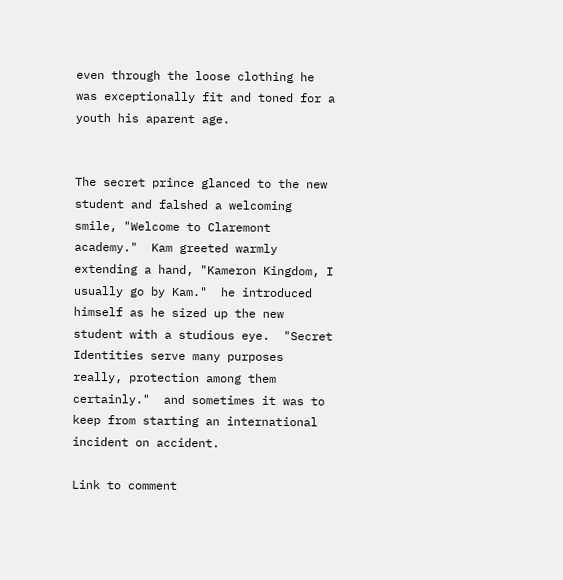even through the loose clothing he was exceptionally fit and toned for a youth his aparent age.


The secret prince glanced to the new student and falshed a welcoming smile, "Welcome to Claremont academy."  Kam greeted warmly extending a hand, "Kameron Kingdom, I usually go by Kam."  he introduced himself as he sized up the new student with a studious eye.  "Secret Identities serve many purposes really, protection among them certainly."  and sometimes it was to keep from starting an international incident on accident.

Link to comment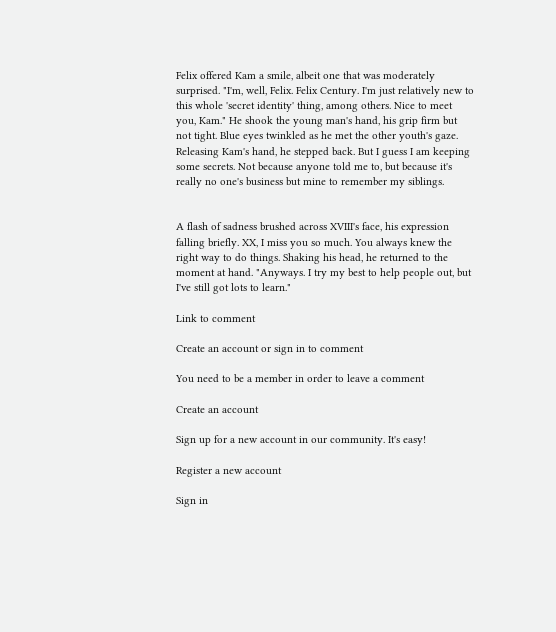Felix offered Kam a smile, albeit one that was moderately surprised. "I'm, well, Felix. Felix Century. I'm just relatively new to this whole 'secret identity' thing, among others. Nice to meet you, Kam." He shook the young man's hand, his grip firm but not tight. Blue eyes twinkled as he met the other youth's gaze. Releasing Kam's hand, he stepped back. But I guess I am keeping some secrets. Not because anyone told me to, but because it's really no one's business but mine to remember my siblings.


A flash of sadness brushed across XVIII's face, his expression falling briefly. XX, I miss you so much. You always knew the right way to do things. Shaking his head, he returned to the moment at hand. "Anyways. I try my best to help people out, but I've still got lots to learn."

Link to comment

Create an account or sign in to comment

You need to be a member in order to leave a comment

Create an account

Sign up for a new account in our community. It's easy!

Register a new account

Sign in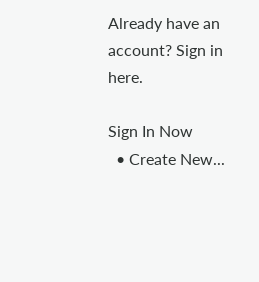Already have an account? Sign in here.

Sign In Now
  • Create New...